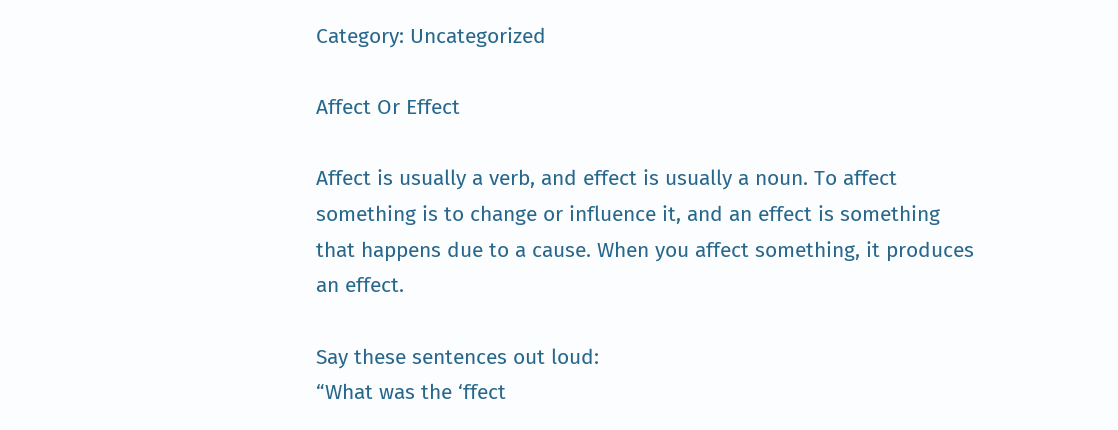Category: Uncategorized

Affect Or Effect

Affect is usually a verb, and effect is usually a noun. To affect something is to change or influence it, and an effect is something that happens due to a cause. When you affect something, it produces an effect.

Say these sentences out loud:
“What was the ‘ffect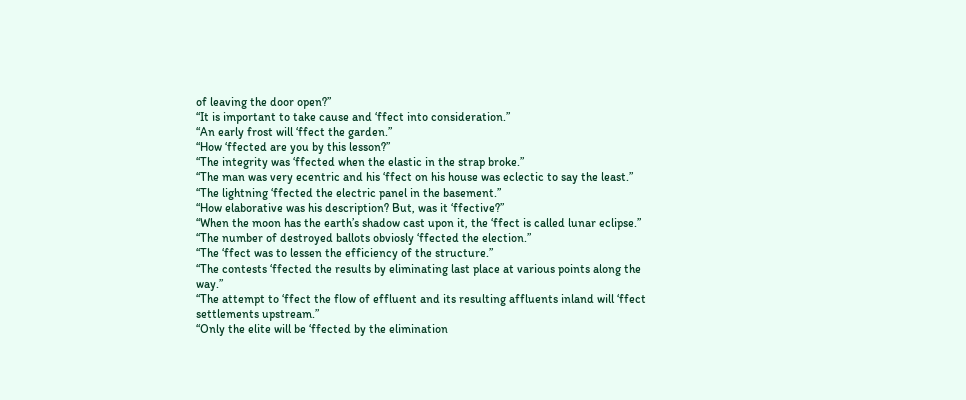of leaving the door open?”
“It is important to take cause and ‘ffect into consideration.”
“An early frost will ‘ffect the garden.”
“How ‘ffected are you by this lesson?”
“The integrity was ‘ffected when the elastic in the strap broke.”
“The man was very ecentric and his ‘ffect on his house was eclectic to say the least.”
“The lightning ‘ffected the electric panel in the basement.”
“How elaborative was his description? But, was it ‘ffective?”
“When the moon has the earth’s shadow cast upon it, the ‘ffect is called lunar eclipse.”
“The number of destroyed ballots obviosly ‘ffected the election.”
“The ‘ffect was to lessen the efficiency of the structure.”
“The contests ‘ffected the results by eliminating last place at various points along the way.”
“The attempt to ‘ffect the flow of effluent and its resulting affluents inland will ‘ffect settlements upstream.”
“Only the elite will be ‘ffected by the elimination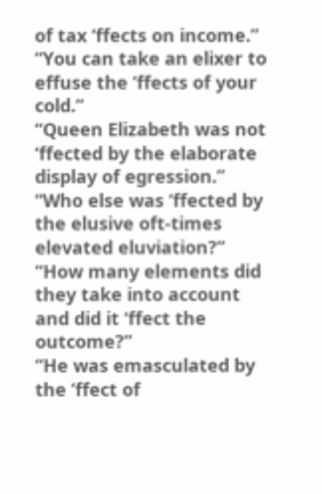of tax ‘ffects on income.”
“You can take an elixer to effuse the ‘ffects of your cold.”
“Queen Elizabeth was not ‘ffected by the elaborate display of egression.”
“Who else was ‘ffected by the elusive oft-times elevated eluviation?”
“How many elements did they take into account and did it ‘ffect the outcome?”
“He was emasculated by the ‘ffect of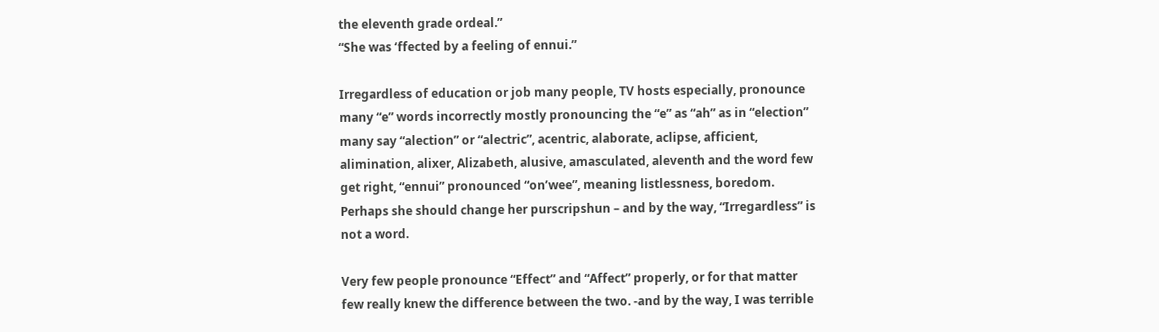the eleventh grade ordeal.”
“She was ‘ffected by a feeling of ennui.”

Irregardless of education or job many people, TV hosts especially, pronounce many “e” words incorrectly mostly pronouncing the “e” as “ah” as in “election” many say “alection” or “alectric”, acentric, alaborate, aclipse, afficient, alimination, alixer, Alizabeth, alusive, amasculated, aleventh and the word few get right, “ennui” pronounced “on’wee”, meaning listlessness, boredom. Perhaps she should change her purscripshun – and by the way, “Irregardless” is not a word.

Very few people pronounce “Effect” and “Affect” properly, or for that matter few really knew the difference between the two. -and by the way, I was terrible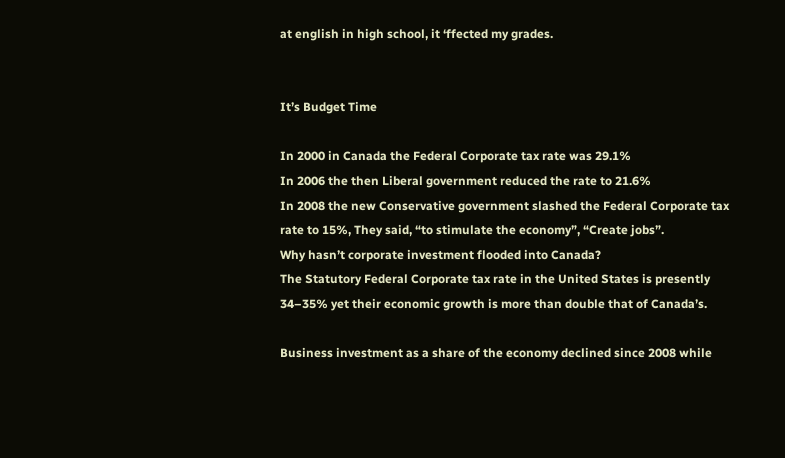at english in high school, it ‘ffected my grades.


It’s Budget Time

In 2000 in Canada the Federal Corporate tax rate was 29.1%
In 2006 the then Liberal government reduced the rate to 21.6%
In 2008 the new Conservative government slashed the Federal Corporate tax rate to 15%, They said, “to stimulate the economy”, “Create jobs”.
Why hasn’t corporate investment flooded into Canada?
The Statutory Federal Corporate tax rate in the United States is presently 34–35% yet their economic growth is more than double that of Canada’s.

Business investment as a share of the economy declined since 2008 while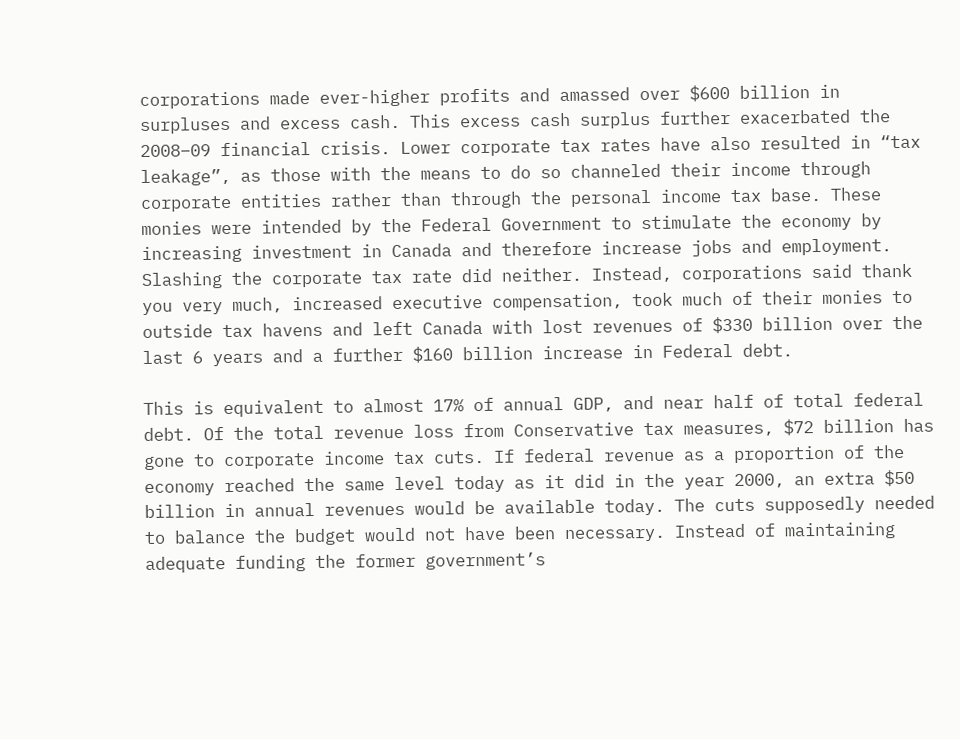corporations made ever-higher profits and amassed over $600 billion in surpluses and excess cash. This excess cash surplus further exacerbated the 2008–09 financial crisis. Lower corporate tax rates have also resulted in “tax leakage”, as those with the means to do so channeled their income through corporate entities rather than through the personal income tax base. These monies were intended by the Federal Government to stimulate the economy by increasing investment in Canada and therefore increase jobs and employment. Slashing the corporate tax rate did neither. Instead, corporations said thank you very much, increased executive compensation, took much of their monies to outside tax havens and left Canada with lost revenues of $330 billion over the last 6 years and a further $160 billion increase in Federal debt.

This is equivalent to almost 17% of annual GDP, and near half of total federal debt. Of the total revenue loss from Conservative tax measures, $72 billion has gone to corporate income tax cuts. If federal revenue as a proportion of the economy reached the same level today as it did in the year 2000, an extra $50 billion in annual revenues would be available today. The cuts supposedly needed to balance the budget would not have been necessary. Instead of maintaining adequate funding the former government’s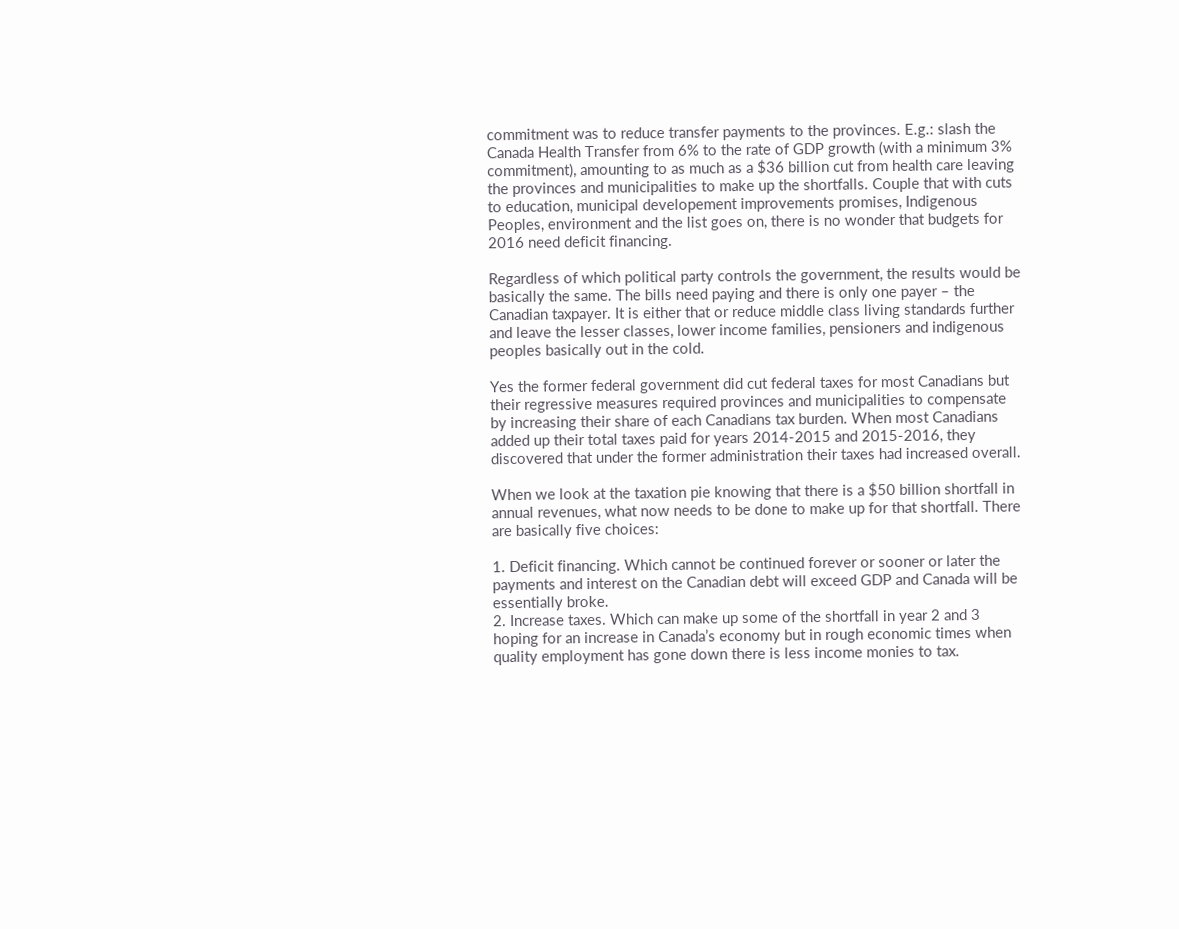commitment was to reduce transfer payments to the provinces. E.g.: slash the Canada Health Transfer from 6% to the rate of GDP growth (with a minimum 3% commitment), amounting to as much as a $36 billion cut from health care leaving the provinces and municipalities to make up the shortfalls. Couple that with cuts to education, municipal developement improvements promises, Indigenous Peoples, environment and the list goes on, there is no wonder that budgets for 2016 need deficit financing.

Regardless of which political party controls the government, the results would be basically the same. The bills need paying and there is only one payer – the Canadian taxpayer. It is either that or reduce middle class living standards further and leave the lesser classes, lower income families, pensioners and indigenous peoples basically out in the cold.

Yes the former federal government did cut federal taxes for most Canadians but their regressive measures required provinces and municipalities to compensate by increasing their share of each Canadians tax burden. When most Canadians added up their total taxes paid for years 2014-2015 and 2015-2016, they discovered that under the former administration their taxes had increased overall.

When we look at the taxation pie knowing that there is a $50 billion shortfall in annual revenues, what now needs to be done to make up for that shortfall. There are basically five choices:

1. Deficit financing. Which cannot be continued forever or sooner or later the payments and interest on the Canadian debt will exceed GDP and Canada will be essentially broke.
2. Increase taxes. Which can make up some of the shortfall in year 2 and 3 hoping for an increase in Canada’s economy but in rough economic times when quality employment has gone down there is less income monies to tax.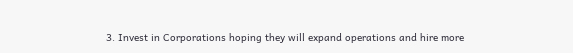3. Invest in Corporations hoping they will expand operations and hire more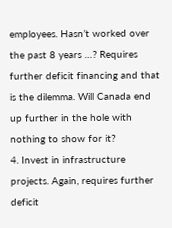employees. Hasn’t worked over the past 8 years …? Requires further deficit financing and that is the dilemma. Will Canada end up further in the hole with nothing to show for it?
4. Invest in infrastructure projects. Again, requires further deficit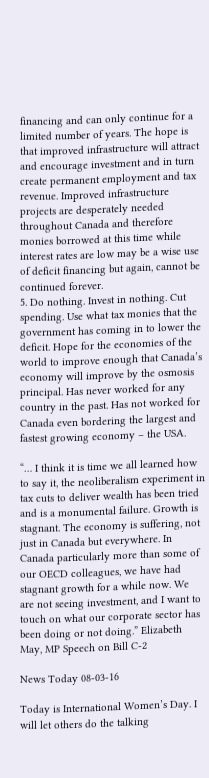financing and can only continue for a limited number of years. The hope is that improved infrastructure will attract and encourage investment and in turn create permanent employment and tax revenue. Improved infrastructure projects are desperately needed throughout Canada and therefore monies borrowed at this time while interest rates are low may be a wise use of deficit financing but again, cannot be continued forever.
5. Do nothing. Invest in nothing. Cut spending. Use what tax monies that the government has coming in to lower the deficit. Hope for the economies of the world to improve enough that Canada’s economy will improve by the osmosis principal. Has never worked for any country in the past. Has not worked for Canada even bordering the largest and fastest growing economy – the USA.

“… I think it is time we all learned how to say it, the neoliberalism experiment in tax cuts to deliver wealth has been tried and is a monumental failure. Growth is stagnant. The economy is suffering, not just in Canada but everywhere. In Canada particularly more than some of our OECD colleagues, we have had stagnant growth for a while now. We are not seeing investment, and I want to touch on what our corporate sector has been doing or not doing.” Elizabeth May, MP Speech on Bill C-2

News Today 08-03-16

Today is International Women’s Day. I will let others do the talking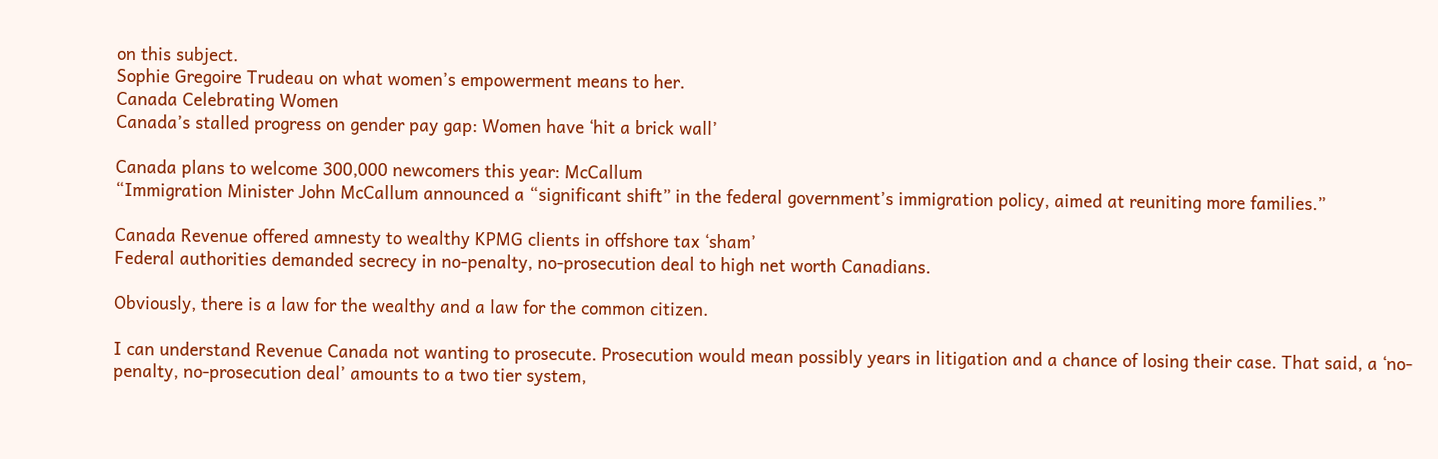on this subject.
Sophie Gregoire Trudeau on what women’s empowerment means to her.
Canada Celebrating Women
Canada’s stalled progress on gender pay gap: Women have ‘hit a brick wall’

Canada plans to welcome 300,000 newcomers this year: McCallum
“Immigration Minister John McCallum announced a “significant shift” in the federal government’s immigration policy, aimed at reuniting more families.”

Canada Revenue offered amnesty to wealthy KPMG clients in offshore tax ‘sham’
Federal authorities demanded secrecy in no-penalty, no-prosecution deal to high net worth Canadians.

Obviously, there is a law for the wealthy and a law for the common citizen.

I can understand Revenue Canada not wanting to prosecute. Prosecution would mean possibly years in litigation and a chance of losing their case. That said, a ‘no-penalty, no-prosecution deal’ amounts to a two tier system,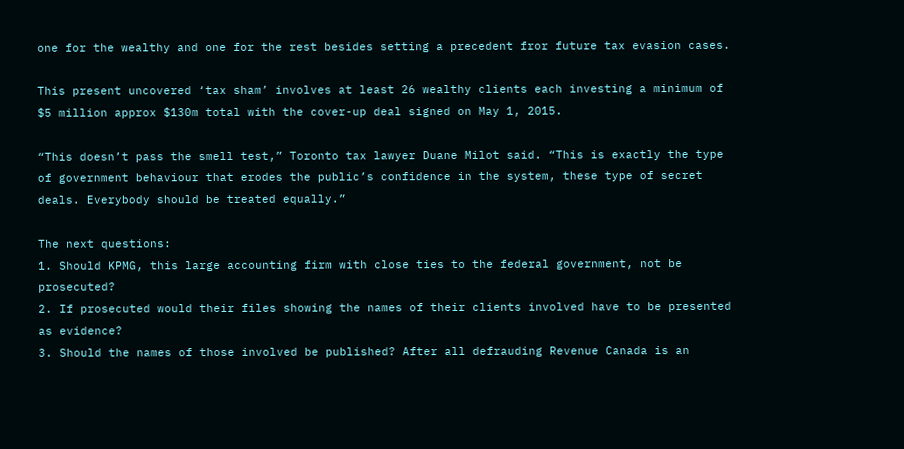one for the wealthy and one for the rest besides setting a precedent fror future tax evasion cases.

This present uncovered ‘tax sham’ involves at least 26 wealthy clients each investing a minimum of $5 million approx $130m total with the cover-up deal signed on May 1, 2015.

“This doesn’t pass the smell test,” Toronto tax lawyer Duane Milot said. “This is exactly the type of government behaviour that erodes the public’s confidence in the system, these type of secret deals. Everybody should be treated equally.”

The next questions:
1. Should KPMG, this large accounting firm with close ties to the federal government, not be prosecuted?
2. If prosecuted would their files showing the names of their clients involved have to be presented as evidence?
3. Should the names of those involved be published? After all defrauding Revenue Canada is an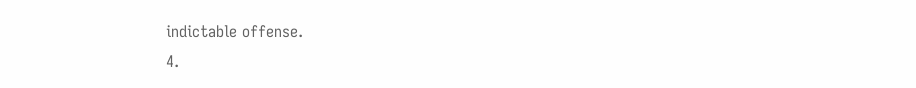indictable offense.
4.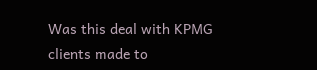Was this deal with KPMG clients made to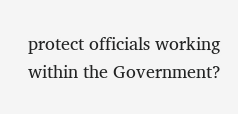protect officials working within the Government?